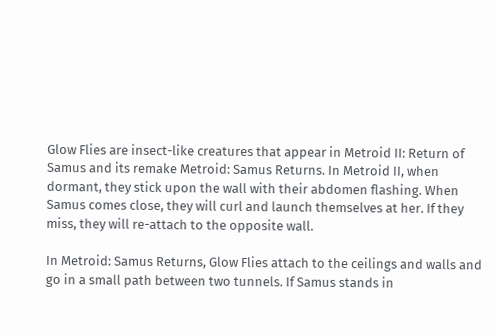Glow Flies are insect-like creatures that appear in Metroid II: Return of Samus and its remake Metroid: Samus Returns. In Metroid II, when dormant, they stick upon the wall with their abdomen flashing. When Samus comes close, they will curl and launch themselves at her. If they miss, they will re-attach to the opposite wall.

In Metroid: Samus Returns, Glow Flies attach to the ceilings and walls and go in a small path between two tunnels. If Samus stands in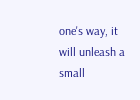one's way, it will unleash a small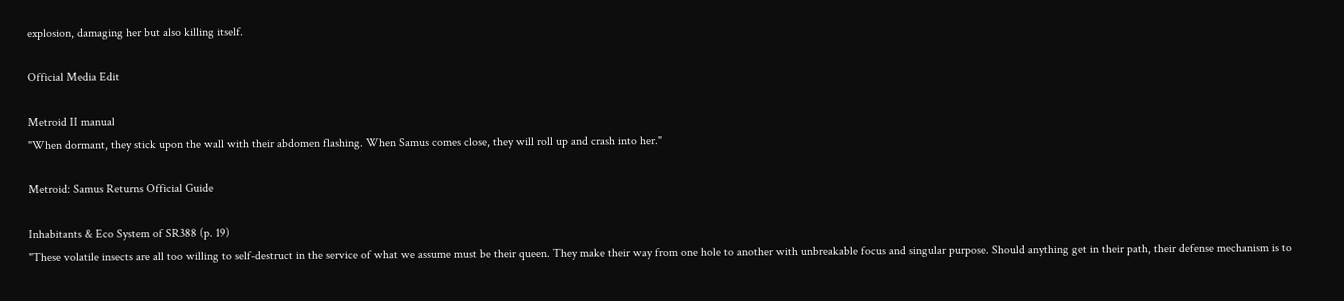explosion, damaging her but also killing itself.

Official Media Edit

Metroid II manual
"When dormant, they stick upon the wall with their abdomen flashing. When Samus comes close, they will roll up and crash into her."

Metroid: Samus Returns Official Guide

Inhabitants & Eco System of SR388 (p. 19)
"These volatile insects are all too willing to self-destruct in the service of what we assume must be their queen. They make their way from one hole to another with unbreakable focus and singular purpose. Should anything get in their path, their defense mechanism is to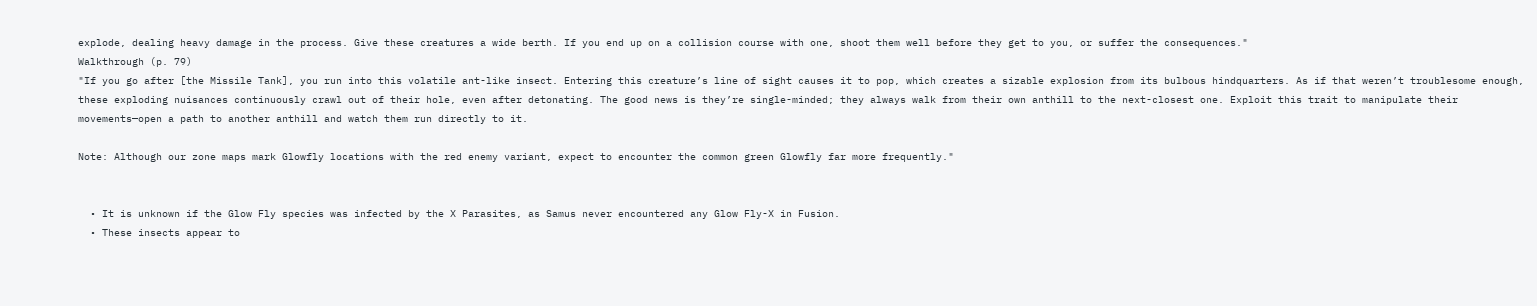explode, dealing heavy damage in the process. Give these creatures a wide berth. If you end up on a collision course with one, shoot them well before they get to you, or suffer the consequences."
Walkthrough (p. 79)
"If you go after [the Missile Tank], you run into this volatile ant-like insect. Entering this creature’s line of sight causes it to pop, which creates a sizable explosion from its bulbous hindquarters. As if that weren’t troublesome enough, these exploding nuisances continuously crawl out of their hole, even after detonating. The good news is they’re single-minded; they always walk from their own anthill to the next-closest one. Exploit this trait to manipulate their movements—open a path to another anthill and watch them run directly to it.

Note: Although our zone maps mark Glowfly locations with the red enemy variant, expect to encounter the common green Glowfly far more frequently."


  • It is unknown if the Glow Fly species was infected by the X Parasites, as Samus never encountered any Glow Fly-X in Fusion.
  • These insects appear to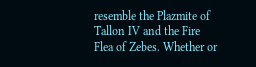resemble the Plazmite of Tallon IV and the Fire Flea of Zebes. Whether or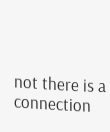not there is a connection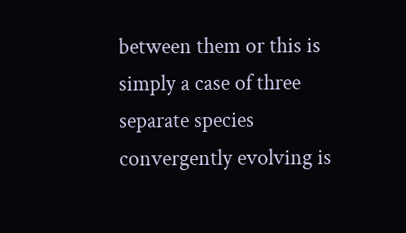between them or this is simply a case of three separate species convergently evolving is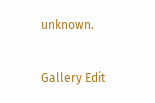unknown.

Gallery Edit